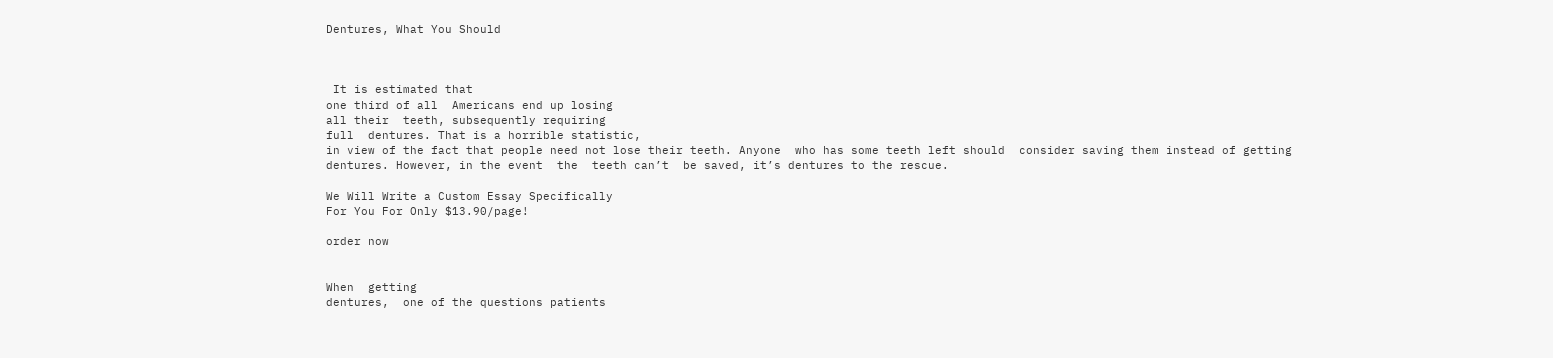Dentures, What You Should



 It is estimated that
one third of all  Americans end up losing
all their  teeth, subsequently requiring
full  dentures. That is a horrible statistic,
in view of the fact that people need not lose their teeth. Anyone  who has some teeth left should  consider saving them instead of getting
dentures. However, in the event  the  teeth can’t  be saved, it’s dentures to the rescue.

We Will Write a Custom Essay Specifically
For You For Only $13.90/page!

order now


When  getting
dentures,  one of the questions patients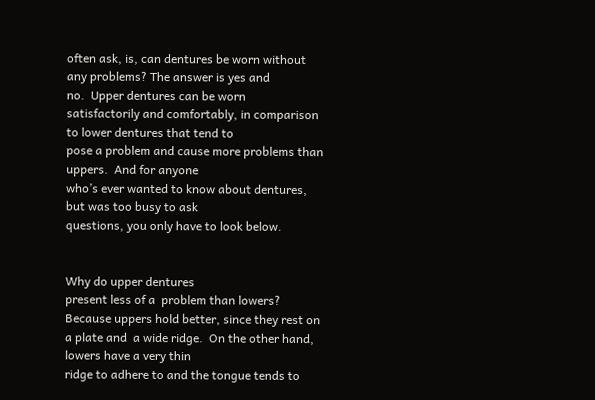often ask, is, can dentures be worn without any problems? The answer is yes and
no.  Upper dentures can be worn
satisfactorily and comfortably, in comparison to lower dentures that tend to
pose a problem and cause more problems than uppers.  And for anyone
who’s ever wanted to know about dentures, but was too busy to ask
questions, you only have to look below.


Why do upper dentures
present less of a  problem than lowers?
Because uppers hold better, since they rest on a plate and  a wide ridge.  On the other hand, lowers have a very thin
ridge to adhere to and the tongue tends to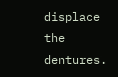displace the dentures.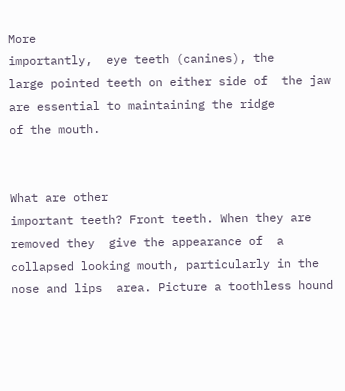More
importantly,  eye teeth (canines), the
large pointed teeth on either side of  the jaw are essential to maintaining the ridge
of the mouth.


What are other
important teeth? Front teeth. When they are  removed they  give the appearance of  a collapsed looking mouth, particularly in the
nose and lips  area. Picture a toothless hound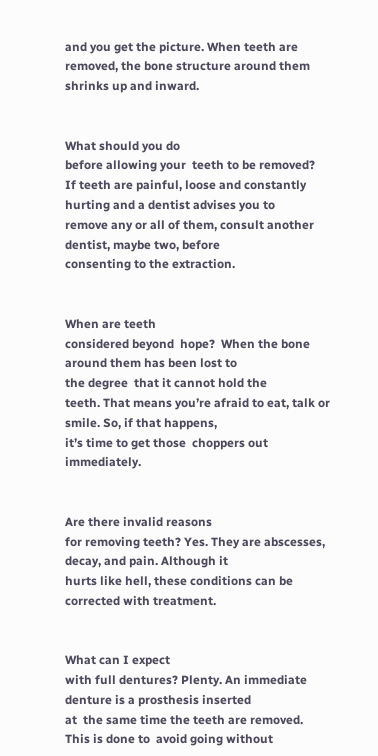and you get the picture. When teeth are removed, the bone structure around them
shrinks up and inward.


What should you do
before allowing your  teeth to be removed?
If teeth are painful, loose and constantly hurting and a dentist advises you to
remove any or all of them, consult another dentist, maybe two, before
consenting to the extraction.


When are teeth
considered beyond  hope?  When the bone around them has been lost to
the degree  that it cannot hold the
teeth. That means you’re afraid to eat, talk or smile. So, if that happens,
it’s time to get those  choppers out immediately.


Are there invalid reasons
for removing teeth? Yes. They are abscesses, decay, and pain. Although it
hurts like hell, these conditions can be corrected with treatment.


What can I expect
with full dentures? Plenty. An immediate denture is a prosthesis inserted
at  the same time the teeth are removed.
This is done to  avoid going without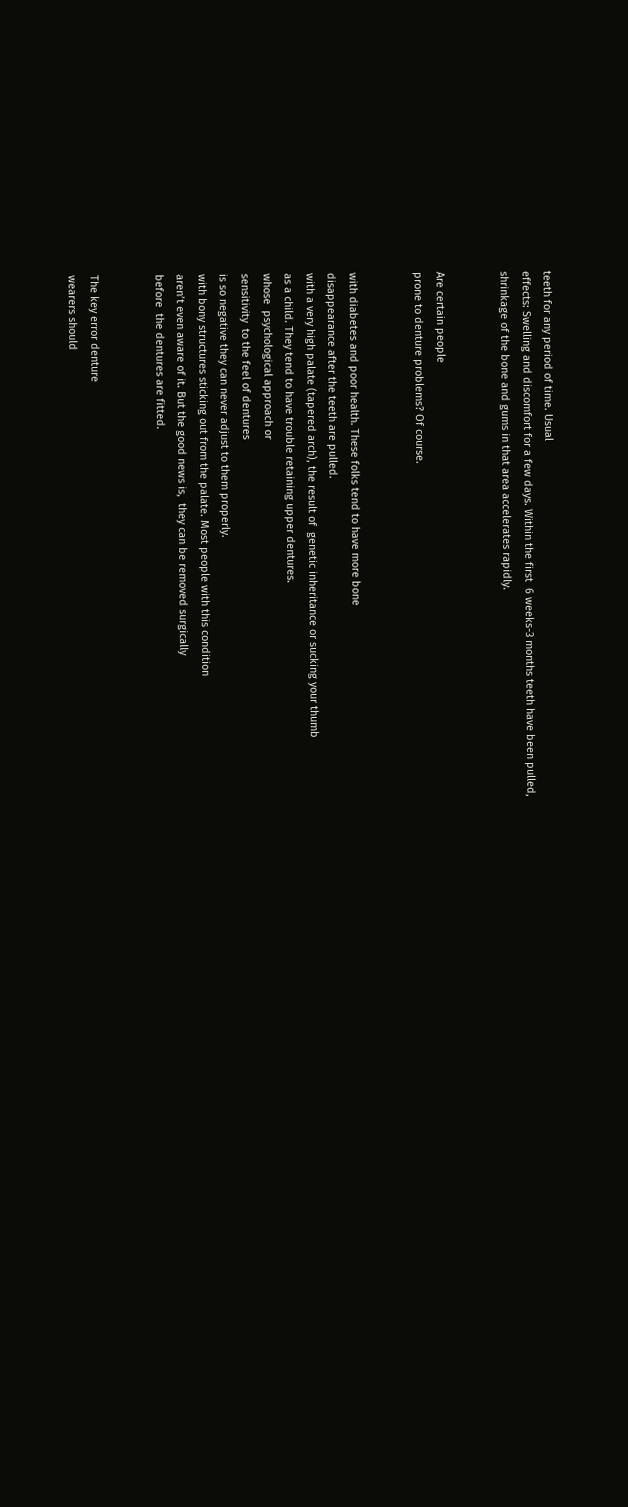teeth for any period of time. Usual
effects: Swelling and discomfort for a few days. Within the first  6 weeks-3 months teeth have been pulled,
shrinkage of the bone and gums in that area accelerates rapidly.


Are certain people
prone to denture problems? Of course.


with diabetes and poor health. These folks tend to have more bone
disappearance after the teeth are pulled.
with a very high palate (tapered arch), the result of  genetic inheritance or sucking your thumb
as a child. They tend to have trouble retaining upper dentures.
whose  psychological approach or
sensitivity  to the feel of dentures
is so negative they can never adjust to them properly.
with bony structures sticking out from the palate. Most people with this condition
aren’t even aware of it. But the good news is,  they can be removed surgically
before  the dentures are fitted.


The key error denture
wearers should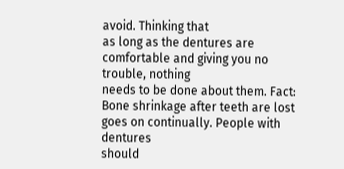avoid. Thinking that
as long as the dentures are comfortable and giving you no trouble, nothing
needs to be done about them. Fact:
Bone shrinkage after teeth are lost goes on continually. People with dentures
should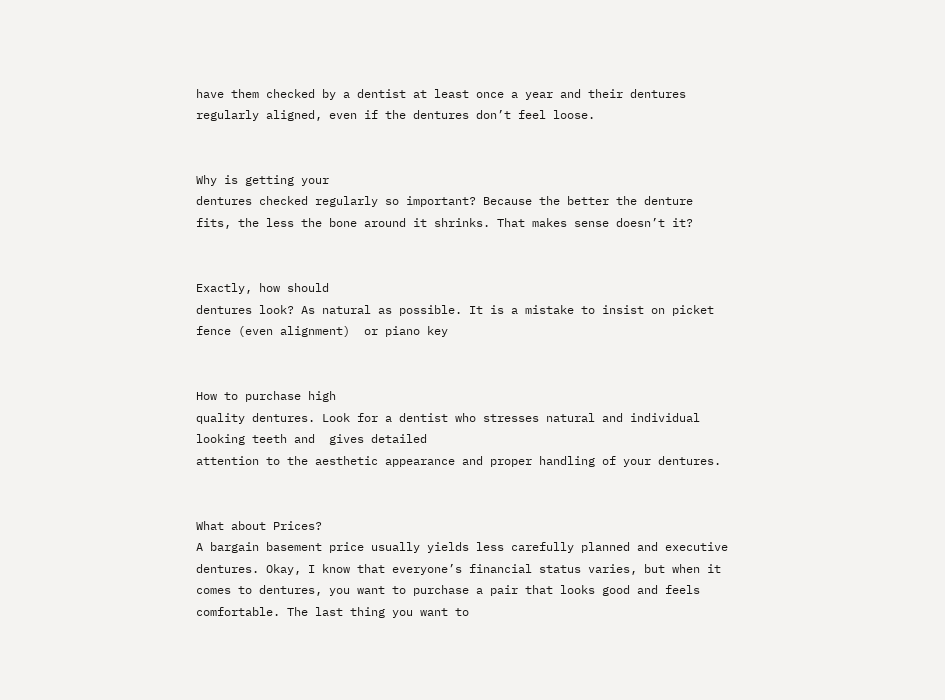have them checked by a dentist at least once a year and their dentures
regularly aligned, even if the dentures don’t feel loose.


Why is getting your
dentures checked regularly so important? Because the better the denture
fits, the less the bone around it shrinks. That makes sense doesn’t it?


Exactly, how should
dentures look? As natural as possible. It is a mistake to insist on picket
fence (even alignment)  or piano key


How to purchase high
quality dentures. Look for a dentist who stresses natural and individual
looking teeth and  gives detailed
attention to the aesthetic appearance and proper handling of your dentures.


What about Prices?
A bargain basement price usually yields less carefully planned and executive
dentures. Okay, I know that everyone’s financial status varies, but when it
comes to dentures, you want to purchase a pair that looks good and feels
comfortable. The last thing you want to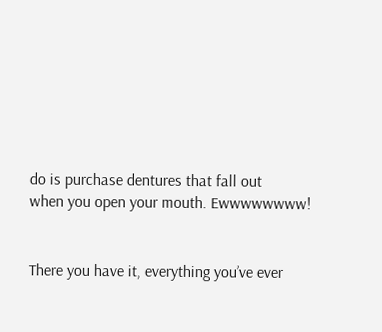do is purchase dentures that fall out
when you open your mouth. Ewwwwwwww!


There you have it, everything you’ve ever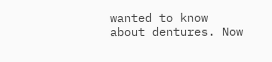wanted to know about dentures. Now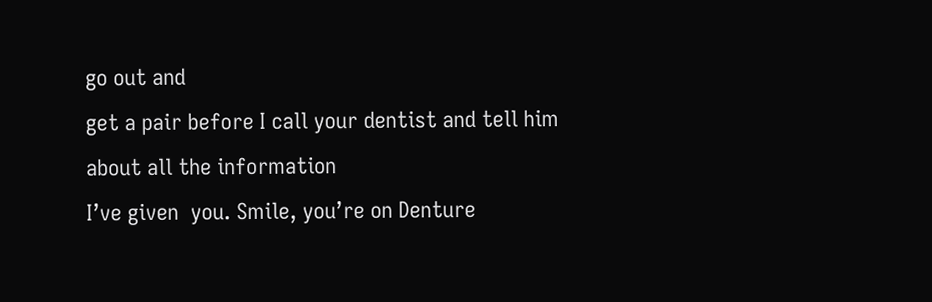go out and
get a pair before I call your dentist and tell him about all the information
I’ve given  you. Smile, you’re on Denture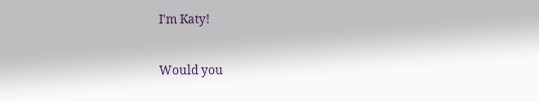I'm Katy!

Would you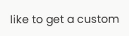like to get a custom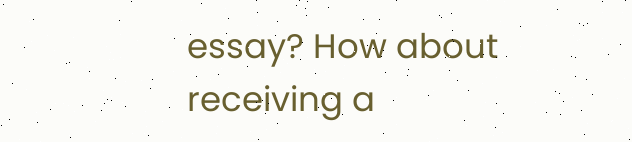essay? How about receiving a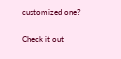customized one?

Check it out